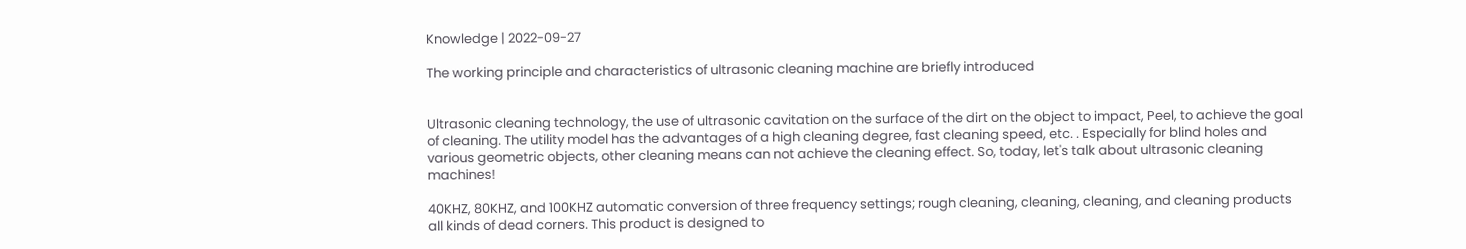Knowledge | 2022-09-27

The working principle and characteristics of ultrasonic cleaning machine are briefly introduced


Ultrasonic cleaning technology, the use of ultrasonic cavitation on the surface of the dirt on the object to impact, Peel, to achieve the goal of cleaning. The utility model has the advantages of a high cleaning degree, fast cleaning speed, etc. . Especially for blind holes and various geometric objects, other cleaning means can not achieve the cleaning effect. So, today, let's talk about ultrasonic cleaning machines!

40KHZ, 80KHZ, and 100KHZ automatic conversion of three frequency settings; rough cleaning, cleaning, cleaning, and cleaning products all kinds of dead corners. This product is designed to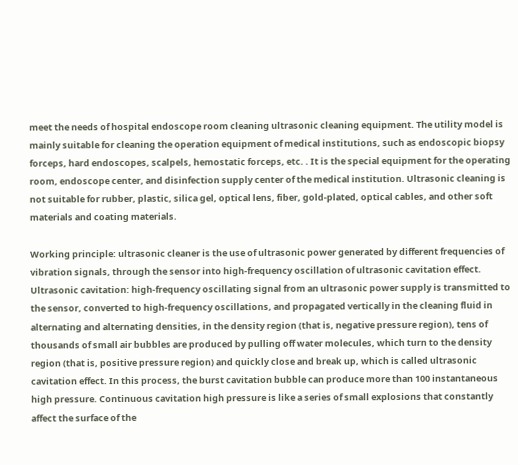meet the needs of hospital endoscope room cleaning ultrasonic cleaning equipment. The utility model is mainly suitable for cleaning the operation equipment of medical institutions, such as endoscopic biopsy forceps, hard endoscopes, scalpels, hemostatic forceps, etc. . It is the special equipment for the operating room, endoscope center, and disinfection supply center of the medical institution. Ultrasonic cleaning is not suitable for rubber, plastic, silica gel, optical lens, fiber, gold-plated, optical cables, and other soft materials and coating materials.

Working principle: ultrasonic cleaner is the use of ultrasonic power generated by different frequencies of vibration signals, through the sensor into high-frequency oscillation of ultrasonic cavitation effect. Ultrasonic cavitation: high-frequency oscillating signal from an ultrasonic power supply is transmitted to the sensor, converted to high-frequency oscillations, and propagated vertically in the cleaning fluid in alternating and alternating densities, in the density region (that is, negative pressure region), tens of thousands of small air bubbles are produced by pulling off water molecules, which turn to the density region (that is, positive pressure region) and quickly close and break up, which is called ultrasonic cavitation effect. In this process, the burst cavitation bubble can produce more than 100 instantaneous high pressure. Continuous cavitation high pressure is like a series of small explosions that constantly affect the surface of the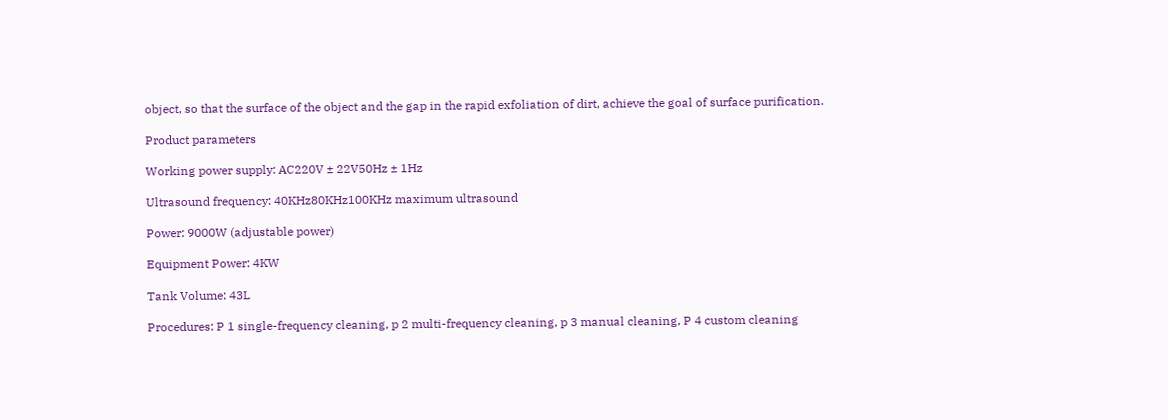object, so that the surface of the object and the gap in the rapid exfoliation of dirt, achieve the goal of surface purification.

Product parameters

Working power supply: AC220V ± 22V50Hz ± 1Hz

Ultrasound frequency: 40KHz80KHz100KHz maximum ultrasound

Power: 9000W (adjustable power)

Equipment Power: 4KW

Tank Volume: 43L

Procedures: P 1 single-frequency cleaning, p 2 multi-frequency cleaning, p 3 manual cleaning, P 4 custom cleaning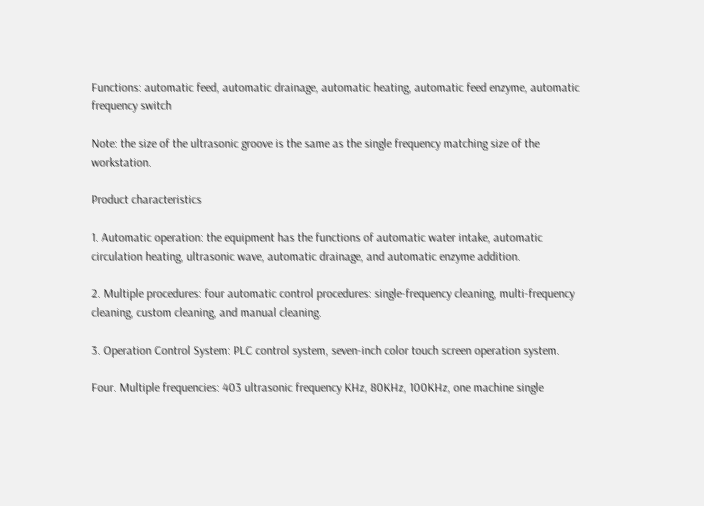Functions: automatic feed, automatic drainage, automatic heating, automatic feed enzyme, automatic frequency switch

Note: the size of the ultrasonic groove is the same as the single frequency matching size of the workstation.

Product characteristics

1. Automatic operation: the equipment has the functions of automatic water intake, automatic circulation heating, ultrasonic wave, automatic drainage, and automatic enzyme addition.

2. Multiple procedures: four automatic control procedures: single-frequency cleaning, multi-frequency cleaning, custom cleaning, and manual cleaning.

3. Operation Control System: PLC control system, seven-inch color touch screen operation system.

Four. Multiple frequencies: 403 ultrasonic frequency KHz, 80KHz, 100KHz, one machine single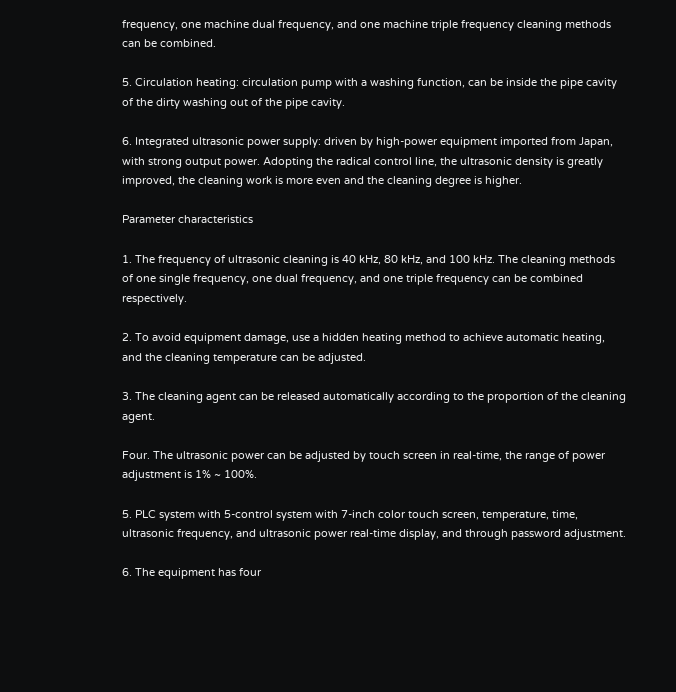frequency, one machine dual frequency, and one machine triple frequency cleaning methods can be combined.

5. Circulation heating: circulation pump with a washing function, can be inside the pipe cavity of the dirty washing out of the pipe cavity.

6. Integrated ultrasonic power supply: driven by high-power equipment imported from Japan, with strong output power. Adopting the radical control line, the ultrasonic density is greatly improved, the cleaning work is more even and the cleaning degree is higher.

Parameter characteristics

1. The frequency of ultrasonic cleaning is 40 kHz, 80 kHz, and 100 kHz. The cleaning methods of one single frequency, one dual frequency, and one triple frequency can be combined respectively.

2. To avoid equipment damage, use a hidden heating method to achieve automatic heating, and the cleaning temperature can be adjusted.

3. The cleaning agent can be released automatically according to the proportion of the cleaning agent.

Four. The ultrasonic power can be adjusted by touch screen in real-time, the range of power adjustment is 1% ~ 100%.

5. PLC system with 5-control system with 7-inch color touch screen, temperature, time, ultrasonic frequency, and ultrasonic power real-time display, and through password adjustment.

6. The equipment has four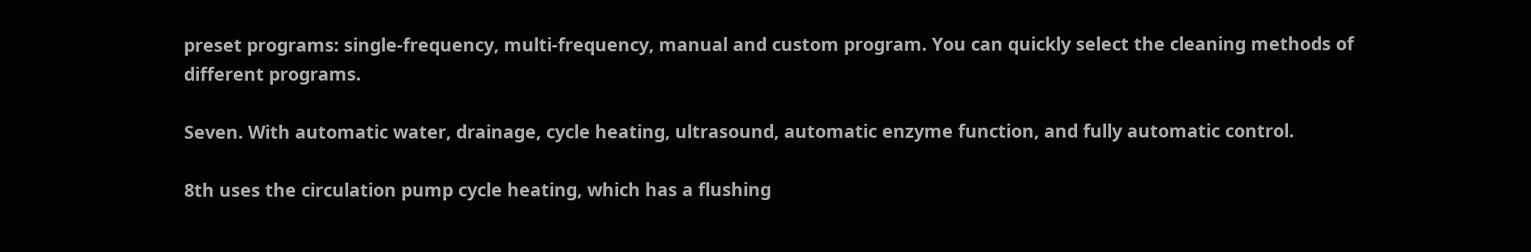preset programs: single-frequency, multi-frequency, manual and custom program. You can quickly select the cleaning methods of different programs.

Seven. With automatic water, drainage, cycle heating, ultrasound, automatic enzyme function, and fully automatic control.

8th uses the circulation pump cycle heating, which has a flushing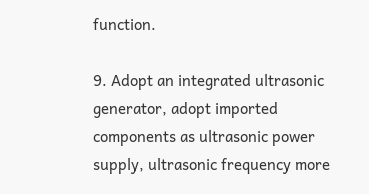function.

9. Adopt an integrated ultrasonic generator, adopt imported components as ultrasonic power supply, ultrasonic frequency more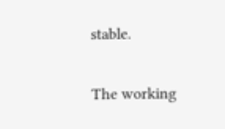stable.

The working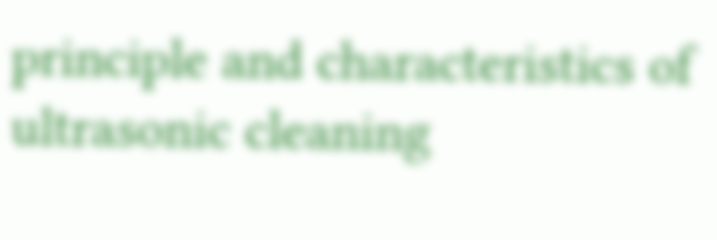principle and characteristics of ultrasonic cleaning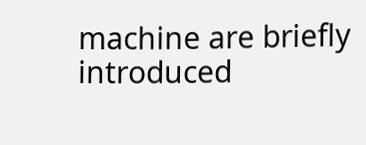machine are briefly introduced